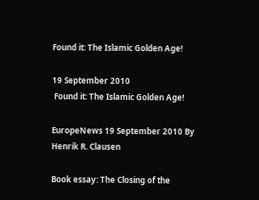Found it: The Islamic Golden Age!

19 September 2010
 Found it: The Islamic Golden Age!

EuropeNews 19 September 2010 By Henrik R. Clausen

Book essay: The Closing of the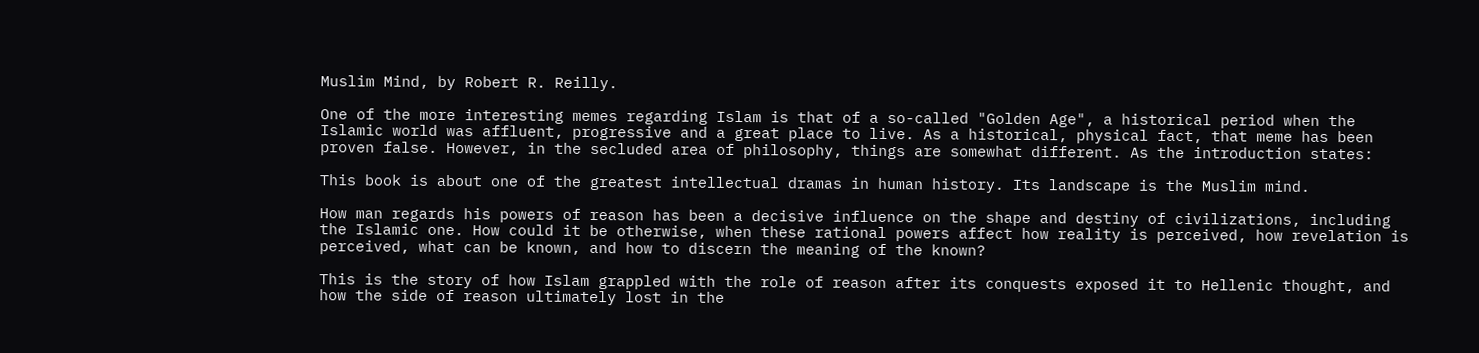Muslim Mind, by Robert R. Reilly.

One of the more interesting memes regarding Islam is that of a so-called "Golden Age", a historical period when the Islamic world was affluent, progressive and a great place to live. As a historical, physical fact, that meme has been proven false. However, in the secluded area of philosophy, things are somewhat different. As the introduction states:

This book is about one of the greatest intellectual dramas in human history. Its landscape is the Muslim mind.

How man regards his powers of reason has been a decisive influence on the shape and destiny of civilizations, including the Islamic one. How could it be otherwise, when these rational powers affect how reality is perceived, how revelation is perceived, what can be known, and how to discern the meaning of the known?

This is the story of how Islam grappled with the role of reason after its conquests exposed it to Hellenic thought, and how the side of reason ultimately lost in the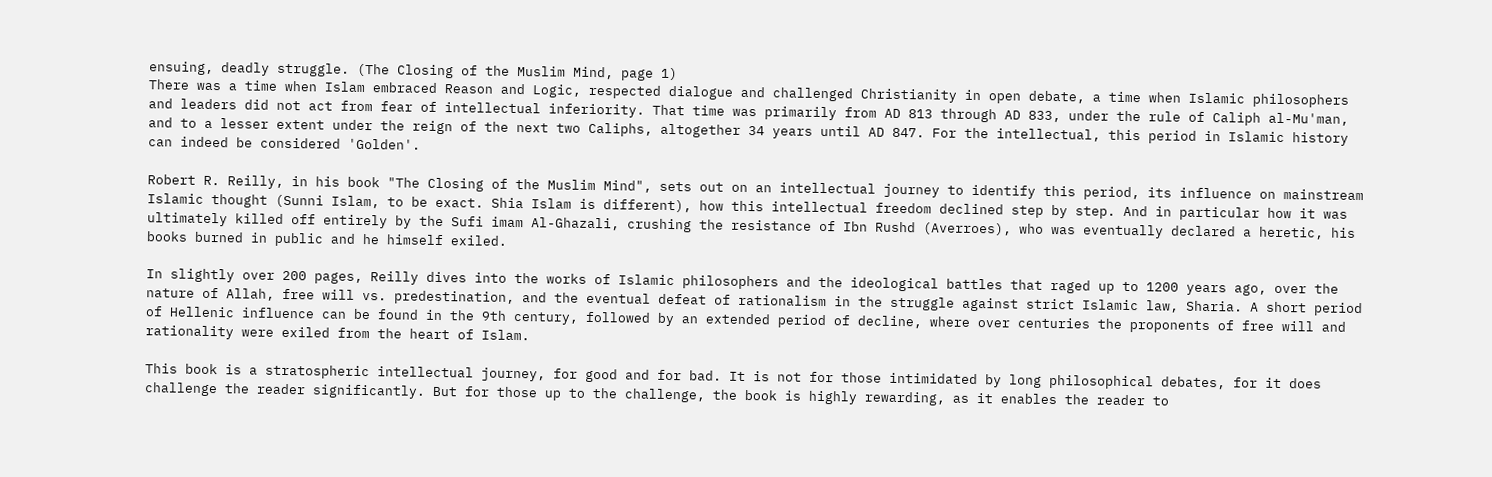ensuing, deadly struggle. (The Closing of the Muslim Mind, page 1)
There was a time when Islam embraced Reason and Logic, respected dialogue and challenged Christianity in open debate, a time when Islamic philosophers and leaders did not act from fear of intellectual inferiority. That time was primarily from AD 813 through AD 833, under the rule of Caliph al-Mu'man, and to a lesser extent under the reign of the next two Caliphs, altogether 34 years until AD 847. For the intellectual, this period in Islamic history can indeed be considered 'Golden'.

Robert R. Reilly, in his book "The Closing of the Muslim Mind", sets out on an intellectual journey to identify this period, its influence on mainstream Islamic thought (Sunni Islam, to be exact. Shia Islam is different), how this intellectual freedom declined step by step. And in particular how it was ultimately killed off entirely by the Sufi imam Al-Ghazali, crushing the resistance of Ibn Rushd (Averroes), who was eventually declared a heretic, his books burned in public and he himself exiled.

In slightly over 200 pages, Reilly dives into the works of Islamic philosophers and the ideological battles that raged up to 1200 years ago, over the nature of Allah, free will vs. predestination, and the eventual defeat of rationalism in the struggle against strict Islamic law, Sharia. A short period of Hellenic influence can be found in the 9th century, followed by an extended period of decline, where over centuries the proponents of free will and rationality were exiled from the heart of Islam.

This book is a stratospheric intellectual journey, for good and for bad. It is not for those intimidated by long philosophical debates, for it does challenge the reader significantly. But for those up to the challenge, the book is highly rewarding, as it enables the reader to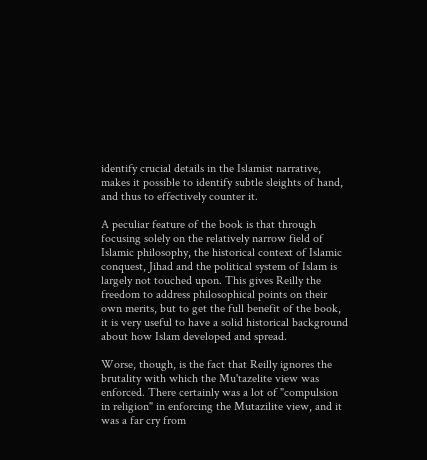identify crucial details in the Islamist narrative, makes it possible to identify subtle sleights of hand, and thus to effectively counter it.

A peculiar feature of the book is that through focusing solely on the relatively narrow field of Islamic philosophy, the historical context of Islamic conquest, Jihad and the political system of Islam is largely not touched upon. This gives Reilly the freedom to address philosophical points on their own merits, but to get the full benefit of the book, it is very useful to have a solid historical background about how Islam developed and spread.

Worse, though, is the fact that Reilly ignores the brutality with which the Mu'tazelite view was enforced. There certainly was a lot of "compulsion in religion" in enforcing the Mutazilite view, and it was a far cry from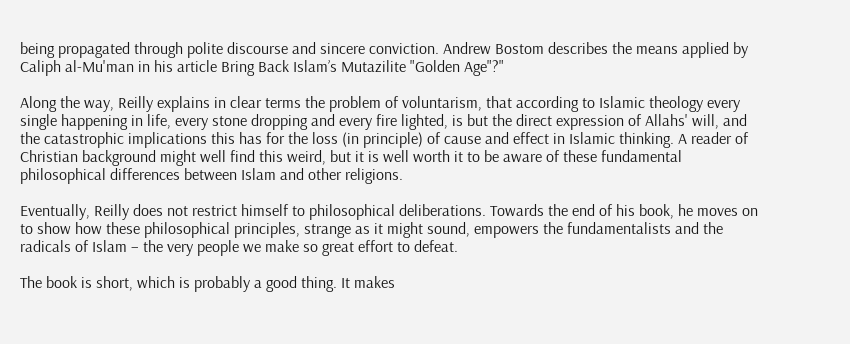being propagated through polite discourse and sincere conviction. Andrew Bostom describes the means applied by Caliph al-Mu'man in his article Bring Back Islam’s Mutazilite "Golden Age"?"

Along the way, Reilly explains in clear terms the problem of voluntarism, that according to Islamic theology every single happening in life, every stone dropping and every fire lighted, is but the direct expression of Allahs' will, and the catastrophic implications this has for the loss (in principle) of cause and effect in Islamic thinking. A reader of Christian background might well find this weird, but it is well worth it to be aware of these fundamental philosophical differences between Islam and other religions.

Eventually, Reilly does not restrict himself to philosophical deliberations. Towards the end of his book, he moves on to show how these philosophical principles, strange as it might sound, empowers the fundamentalists and the radicals of Islam – the very people we make so great effort to defeat.

The book is short, which is probably a good thing. It makes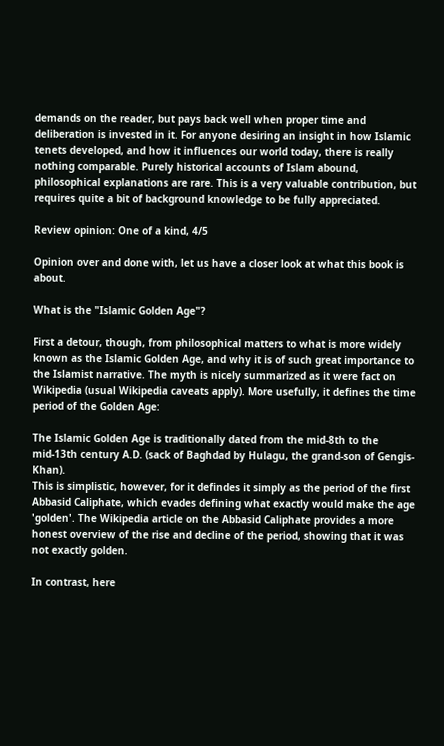demands on the reader, but pays back well when proper time and deliberation is invested in it. For anyone desiring an insight in how Islamic tenets developed, and how it influences our world today, there is really nothing comparable. Purely historical accounts of Islam abound, philosophical explanations are rare. This is a very valuable contribution, but requires quite a bit of background knowledge to be fully appreciated.

Review opinion: One of a kind, 4/5

Opinion over and done with, let us have a closer look at what this book is about.

What is the "Islamic Golden Age"?

First a detour, though, from philosophical matters to what is more widely known as the Islamic Golden Age, and why it is of such great importance to the Islamist narrative. The myth is nicely summarized as it were fact on Wikipedia (usual Wikipedia caveats apply). More usefully, it defines the time period of the Golden Age:

The Islamic Golden Age is traditionally dated from the mid-8th to the mid-13th century A.D. (sack of Baghdad by Hulagu, the grand-son of Gengis-Khan).
This is simplistic, however, for it defindes it simply as the period of the first Abbasid Caliphate, which evades defining what exactly would make the age 'golden'. The Wikipedia article on the Abbasid Caliphate provides a more honest overview of the rise and decline of the period, showing that it was not exactly golden.

In contrast, here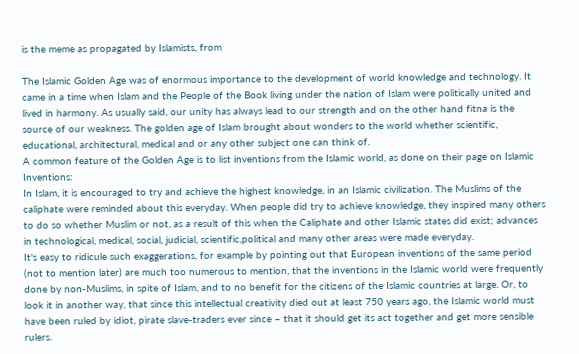is the meme as propagated by Islamists, from

The Islamic Golden Age was of enormous importance to the development of world knowledge and technology. It came in a time when Islam and the People of the Book living under the nation of Islam were politically united and lived in harmony. As usually said, our unity has always lead to our strength and on the other hand fitna is the source of our weakness. The golden age of Islam brought about wonders to the world whether scientific, educational, architectural, medical and or any other subject one can think of.
A common feature of the Golden Age is to list inventions from the Islamic world, as done on their page on Islamic Inventions:
In Islam, it is encouraged to try and achieve the highest knowledge, in an Islamic civilization. The Muslims of the caliphate were reminded about this everyday. When people did try to achieve knowledge, they inspired many others to do so whether Muslim or not, as a result of this when the Caliphate and other Islamic states did exist; advances in technological, medical, social, judicial, scientific,political and many other areas were made everyday.
It's easy to ridicule such exaggerations, for example by pointing out that European inventions of the same period (not to mention later) are much too numerous to mention, that the inventions in the Islamic world were frequently done by non-Muslims, in spite of Islam, and to no benefit for the citizens of the Islamic countries at large. Or, to look it in another way, that since this intellectual creativity died out at least 750 years ago, the Islamic world must have been ruled by idiot, pirate slave-traders ever since – that it should get its act together and get more sensible rulers.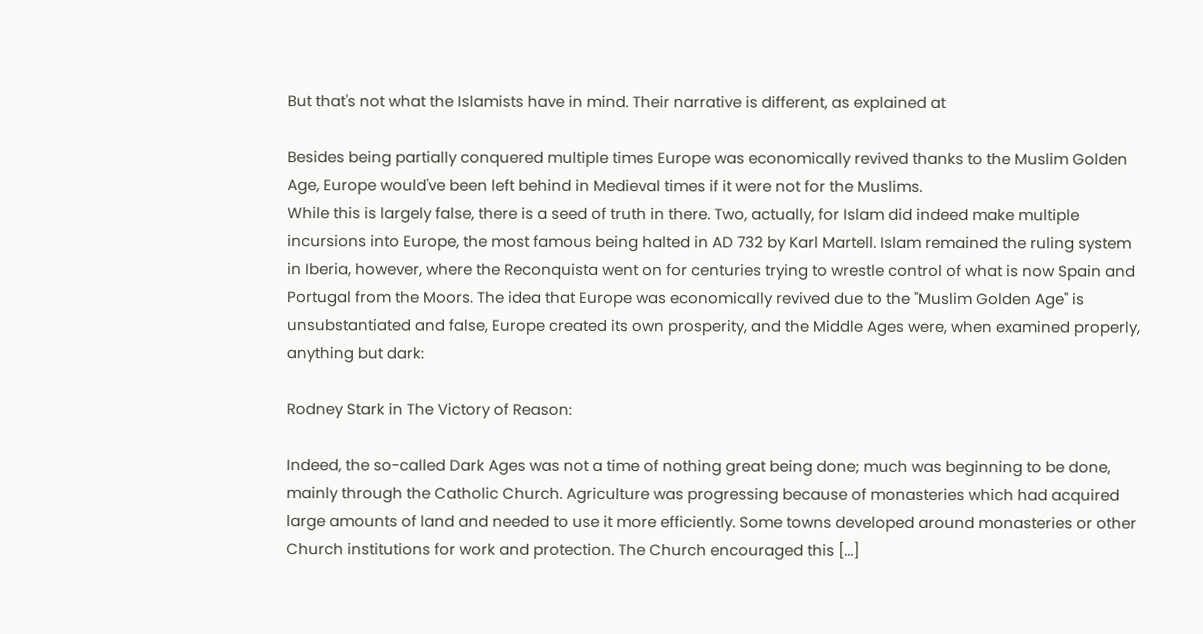But that's not what the Islamists have in mind. Their narrative is different, as explained at

Besides being partially conquered multiple times Europe was economically revived thanks to the Muslim Golden Age, Europe would've been left behind in Medieval times if it were not for the Muslims.
While this is largely false, there is a seed of truth in there. Two, actually, for Islam did indeed make multiple incursions into Europe, the most famous being halted in AD 732 by Karl Martell. Islam remained the ruling system in Iberia, however, where the Reconquista went on for centuries trying to wrestle control of what is now Spain and Portugal from the Moors. The idea that Europe was economically revived due to the "Muslim Golden Age" is unsubstantiated and false, Europe created its own prosperity, and the Middle Ages were, when examined properly, anything but dark:

Rodney Stark in The Victory of Reason:

Indeed, the so-called Dark Ages was not a time of nothing great being done; much was beginning to be done, mainly through the Catholic Church. Agriculture was progressing because of monasteries which had acquired large amounts of land and needed to use it more efficiently. Some towns developed around monasteries or other Church institutions for work and protection. The Church encouraged this [...]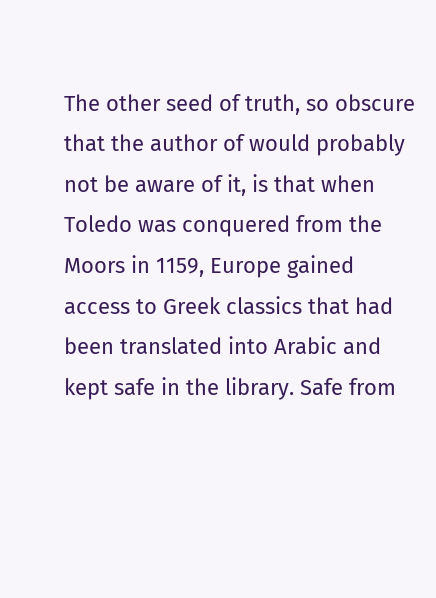The other seed of truth, so obscure that the author of would probably not be aware of it, is that when Toledo was conquered from the Moors in 1159, Europe gained access to Greek classics that had been translated into Arabic and kept safe in the library. Safe from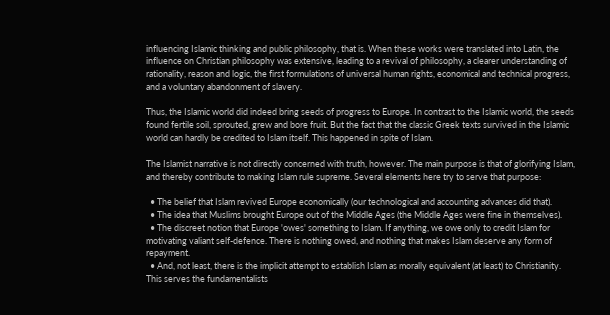influencing Islamic thinking and public philosophy, that is. When these works were translated into Latin, the influence on Christian philosophy was extensive, leading to a revival of philosophy, a clearer understanding of rationality, reason and logic, the first formulations of universal human rights, economical and technical progress, and a voluntary abandonment of slavery.

Thus, the Islamic world did indeed bring seeds of progress to Europe. In contrast to the Islamic world, the seeds found fertile soil, sprouted, grew and bore fruit. But the fact that the classic Greek texts survived in the Islamic world can hardly be credited to Islam itself. This happened in spite of Islam.

The Islamist narrative is not directly concerned with truth, however. The main purpose is that of glorifying Islam, and thereby contribute to making Islam rule supreme. Several elements here try to serve that purpose:

  • The belief that Islam revived Europe economically (our technological and accounting advances did that).
  • The idea that Muslims brought Europe out of the Middle Ages (the Middle Ages were fine in themselves).
  • The discreet notion that Europe 'owes' something to Islam. If anything, we owe only to credit Islam for motivating valiant self-defence. There is nothing owed, and nothing that makes Islam deserve any form of repayment.
  • And, not least, there is the implicit attempt to establish Islam as morally equivalent (at least) to Christianity.
This serves the fundamentalists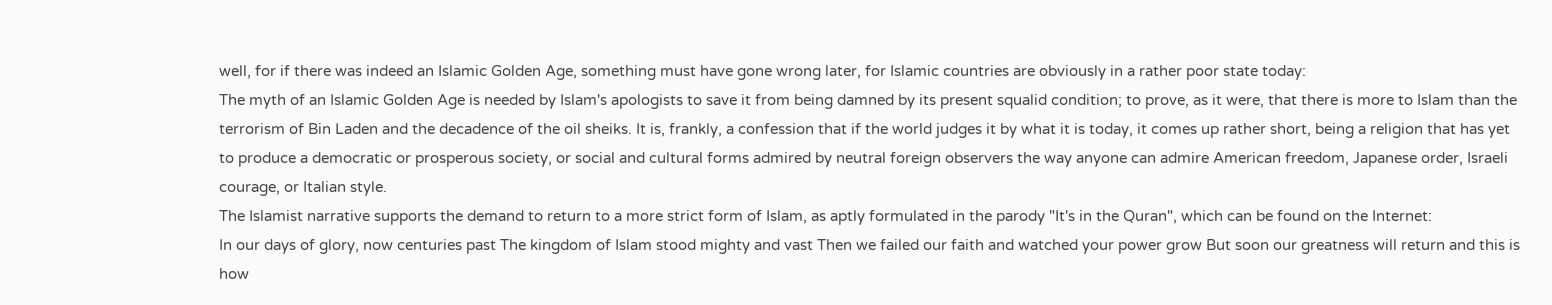well, for if there was indeed an Islamic Golden Age, something must have gone wrong later, for Islamic countries are obviously in a rather poor state today:
The myth of an Islamic Golden Age is needed by Islam's apologists to save it from being damned by its present squalid condition; to prove, as it were, that there is more to Islam than the terrorism of Bin Laden and the decadence of the oil sheiks. It is, frankly, a confession that if the world judges it by what it is today, it comes up rather short, being a religion that has yet to produce a democratic or prosperous society, or social and cultural forms admired by neutral foreign observers the way anyone can admire American freedom, Japanese order, Israeli courage, or Italian style.
The Islamist narrative supports the demand to return to a more strict form of Islam, as aptly formulated in the parody "It's in the Quran", which can be found on the Internet:
In our days of glory, now centuries past The kingdom of Islam stood mighty and vast Then we failed our faith and watched your power grow But soon our greatness will return and this is how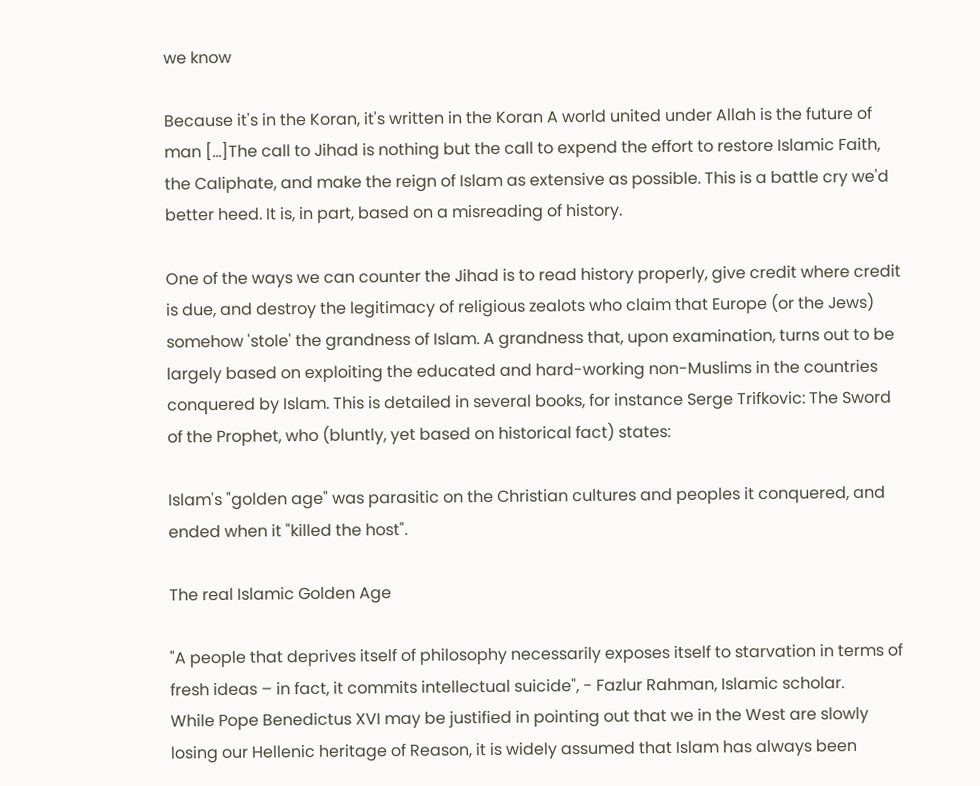we know

Because it's in the Koran, it's written in the Koran A world united under Allah is the future of man [...]The call to Jihad is nothing but the call to expend the effort to restore Islamic Faith, the Caliphate, and make the reign of Islam as extensive as possible. This is a battle cry we'd better heed. It is, in part, based on a misreading of history.

One of the ways we can counter the Jihad is to read history properly, give credit where credit is due, and destroy the legitimacy of religious zealots who claim that Europe (or the Jews) somehow 'stole' the grandness of Islam. A grandness that, upon examination, turns out to be largely based on exploiting the educated and hard-working non-Muslims in the countries conquered by Islam. This is detailed in several books, for instance Serge Trifkovic: The Sword of the Prophet, who (bluntly, yet based on historical fact) states:

Islam's "golden age" was parasitic on the Christian cultures and peoples it conquered, and ended when it "killed the host".

The real Islamic Golden Age

"A people that deprives itself of philosophy necessarily exposes itself to starvation in terms of fresh ideas – in fact, it commits intellectual suicide", - Fazlur Rahman, Islamic scholar.
While Pope Benedictus XVI may be justified in pointing out that we in the West are slowly losing our Hellenic heritage of Reason, it is widely assumed that Islam has always been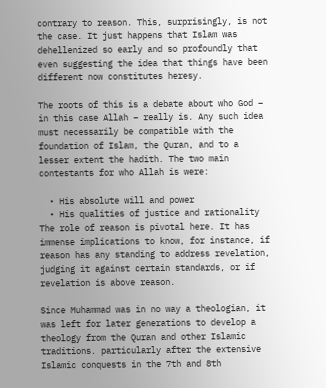contrary to reason. This, surprisingly, is not the case. It just happens that Islam was dehellenized so early and so profoundly that even suggesting the idea that things have been different now constitutes heresy.

The roots of this is a debate about who God – in this case Allah – really is. Any such idea must necessarily be compatible with the foundation of Islam, the Quran, and to a lesser extent the hadith. The two main contestants for who Allah is were:

  • His absolute will and power
  • His qualities of justice and rationality
The role of reason is pivotal here. It has immense implications to know, for instance, if reason has any standing to address revelation, judging it against certain standards, or if revelation is above reason.

Since Muhammad was in no way a theologian, it was left for later generations to develop a theology from the Quran and other Islamic traditions. particularly after the extensive Islamic conquests in the 7th and 8th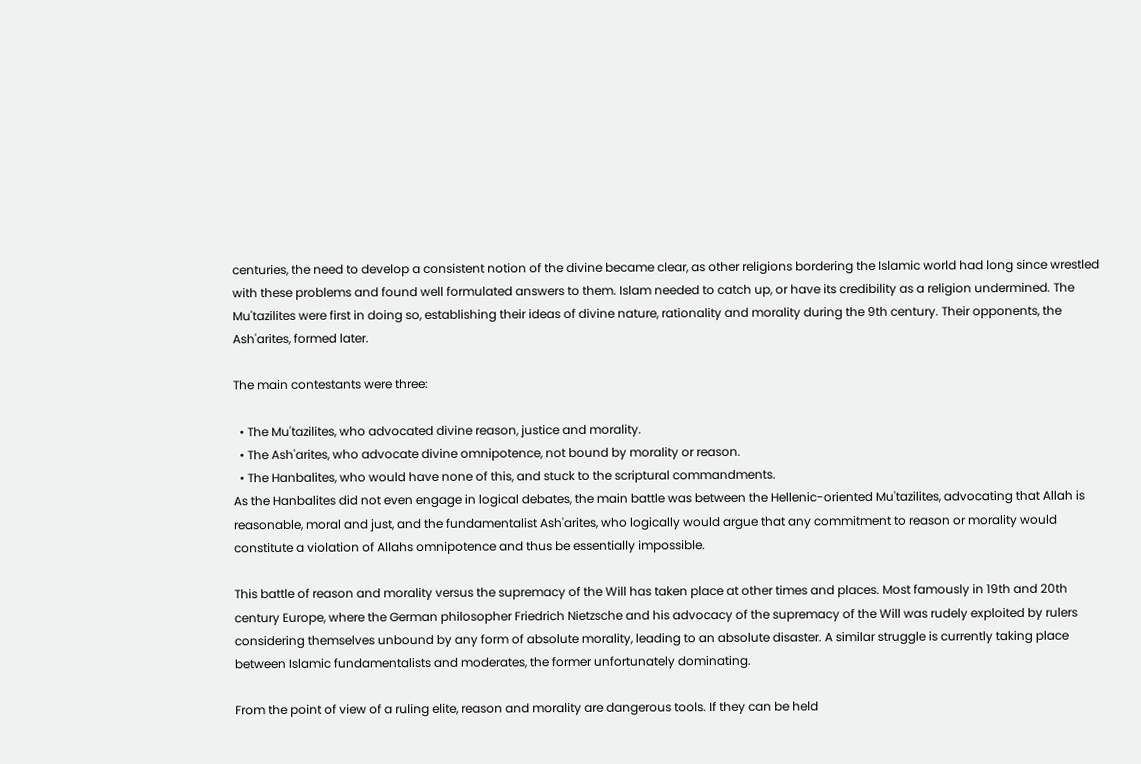centuries, the need to develop a consistent notion of the divine became clear, as other religions bordering the Islamic world had long since wrestled with these problems and found well formulated answers to them. Islam needed to catch up, or have its credibility as a religion undermined. The Mu'tazilites were first in doing so, establishing their ideas of divine nature, rationality and morality during the 9th century. Their opponents, the Ash'arites, formed later.

The main contestants were three:

  • The Mu'tazilites, who advocated divine reason, justice and morality.
  • The Ash'arites, who advocate divine omnipotence, not bound by morality or reason.
  • The Hanbalites, who would have none of this, and stuck to the scriptural commandments.
As the Hanbalites did not even engage in logical debates, the main battle was between the Hellenic-oriented Mu'tazilites, advocating that Allah is reasonable, moral and just, and the fundamentalist Ash'arites, who logically would argue that any commitment to reason or morality would constitute a violation of Allahs omnipotence and thus be essentially impossible.

This battle of reason and morality versus the supremacy of the Will has taken place at other times and places. Most famously in 19th and 20th century Europe, where the German philosopher Friedrich Nietzsche and his advocacy of the supremacy of the Will was rudely exploited by rulers considering themselves unbound by any form of absolute morality, leading to an absolute disaster. A similar struggle is currently taking place between Islamic fundamentalists and moderates, the former unfortunately dominating.

From the point of view of a ruling elite, reason and morality are dangerous tools. If they can be held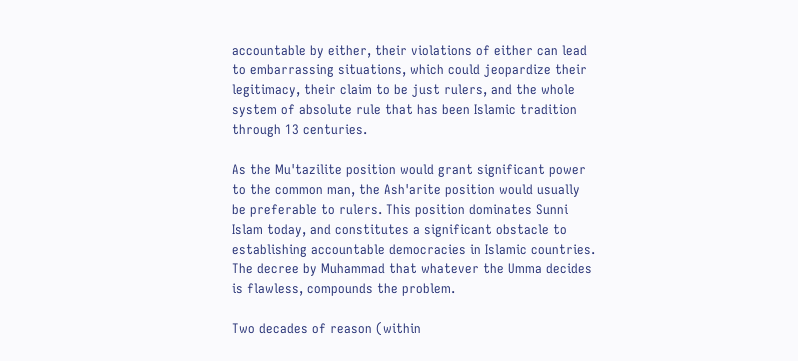accountable by either, their violations of either can lead to embarrassing situations, which could jeopardize their legitimacy, their claim to be just rulers, and the whole system of absolute rule that has been Islamic tradition through 13 centuries.

As the Mu'tazilite position would grant significant power to the common man, the Ash'arite position would usually be preferable to rulers. This position dominates Sunni Islam today, and constitutes a significant obstacle to establishing accountable democracies in Islamic countries. The decree by Muhammad that whatever the Umma decides is flawless, compounds the problem.

Two decades of reason (within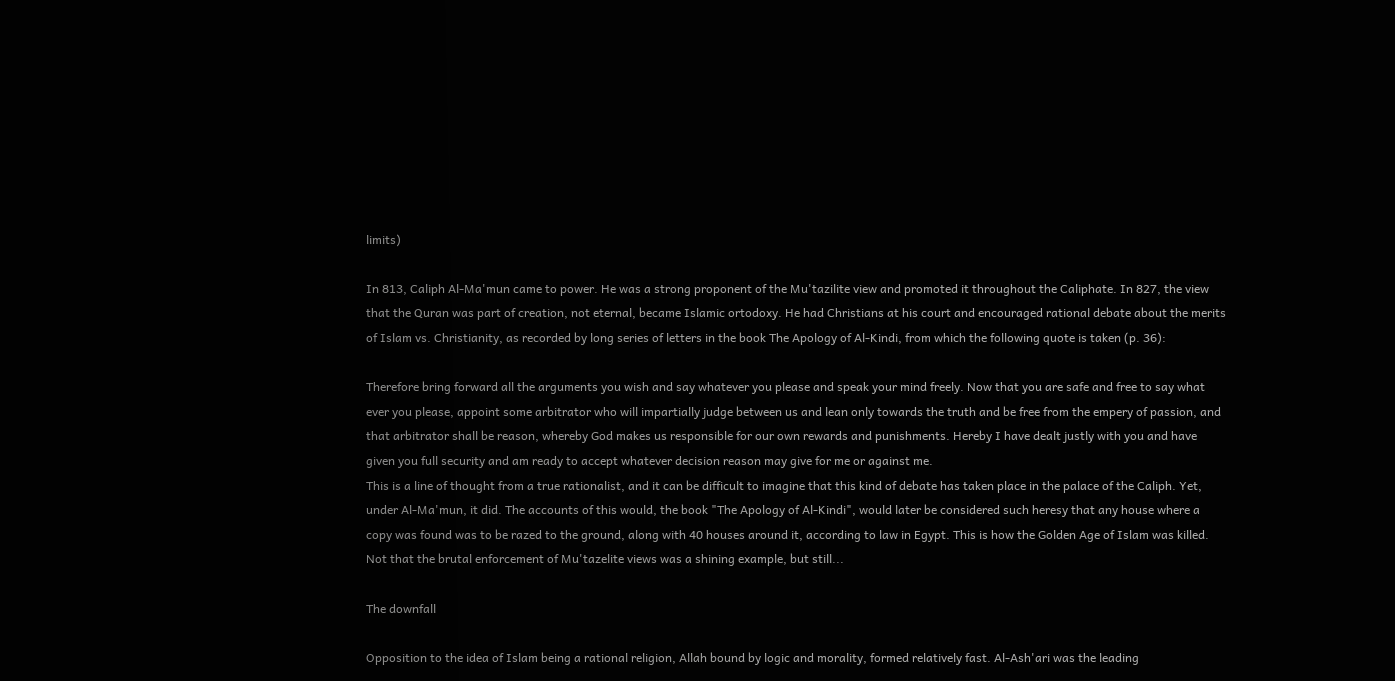limits)

In 813, Caliph Al-Ma'mun came to power. He was a strong proponent of the Mu'tazilite view and promoted it throughout the Caliphate. In 827, the view that the Quran was part of creation, not eternal, became Islamic ortodoxy. He had Christians at his court and encouraged rational debate about the merits of Islam vs. Christianity, as recorded by long series of letters in the book The Apology of Al-Kindi, from which the following quote is taken (p. 36):

Therefore bring forward all the arguments you wish and say whatever you please and speak your mind freely. Now that you are safe and free to say what ever you please, appoint some arbitrator who will impartially judge between us and lean only towards the truth and be free from the empery of passion, and that arbitrator shall be reason, whereby God makes us responsible for our own rewards and punishments. Hereby I have dealt justly with you and have given you full security and am ready to accept whatever decision reason may give for me or against me.
This is a line of thought from a true rationalist, and it can be difficult to imagine that this kind of debate has taken place in the palace of the Caliph. Yet, under Al-Ma'mun, it did. The accounts of this would, the book "The Apology of Al-Kindi", would later be considered such heresy that any house where a copy was found was to be razed to the ground, along with 40 houses around it, according to law in Egypt. This is how the Golden Age of Islam was killed. Not that the brutal enforcement of Mu'tazelite views was a shining example, but still...

The downfall

Opposition to the idea of Islam being a rational religion, Allah bound by logic and morality, formed relatively fast. Al-Ash'ari was the leading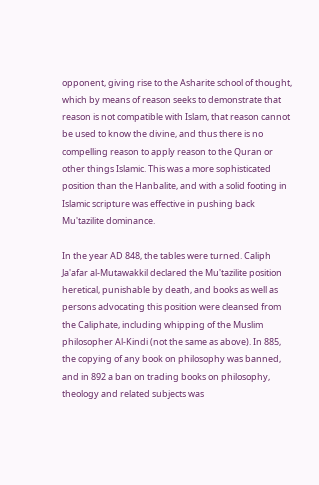opponent, giving rise to the Asharite school of thought, which by means of reason seeks to demonstrate that reason is not compatible with Islam, that reason cannot be used to know the divine, and thus there is no compelling reason to apply reason to the Quran or other things Islamic. This was a more sophisticated position than the Hanbalite, and with a solid footing in Islamic scripture was effective in pushing back Mu'tazilite dominance.

In the year AD 848, the tables were turned. Caliph Ja'afar al-Mutawakkil declared the Mu'tazilite position heretical, punishable by death, and books as well as persons advocating this position were cleansed from the Caliphate, including whipping of the Muslim philosopher Al-Kindi (not the same as above). In 885, the copying of any book on philosophy was banned, and in 892 a ban on trading books on philosophy, theology and related subjects was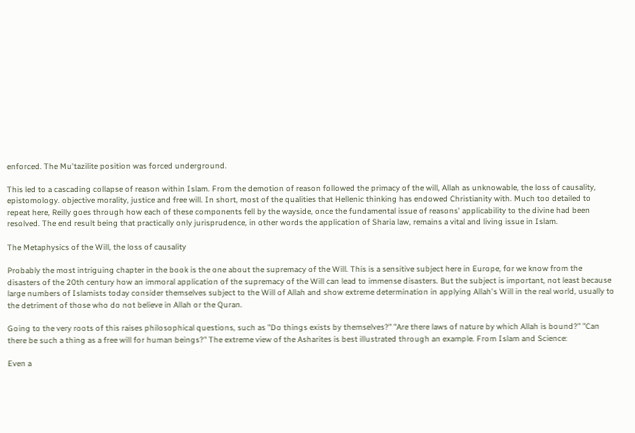enforced. The Mu'tazilite position was forced underground.

This led to a cascading collapse of reason within Islam. From the demotion of reason followed the primacy of the will, Allah as unknowable, the loss of causality, epistomology. objective morality, justice and free will. In short, most of the qualities that Hellenic thinking has endowed Christianity with. Much too detailed to repeat here, Reilly goes through how each of these components fell by the wayside, once the fundamental issue of reasons' applicability to the divine had been resolved. The end result being that practically only jurisprudence, in other words the application of Sharia law, remains a vital and living issue in Islam.

The Metaphysics of the Will, the loss of causality

Probably the most intriguing chapter in the book is the one about the supremacy of the Will. This is a sensitive subject here in Europe, for we know from the disasters of the 20th century how an immoral application of the supremacy of the Will can lead to immense disasters. But the subject is important, not least because large numbers of Islamists today consider themselves subject to the Will of Allah and show extreme determination in applying Allah's Will in the real world, usually to the detriment of those who do not believe in Allah or the Quran.

Going to the very roots of this raises philosophical questions, such as "Do things exists by themselves?" "Are there laws of nature by which Allah is bound?" "Can there be such a thing as a free will for human beings?" The extreme view of the Asharites is best illustrated through an example. From Islam and Science:

Even a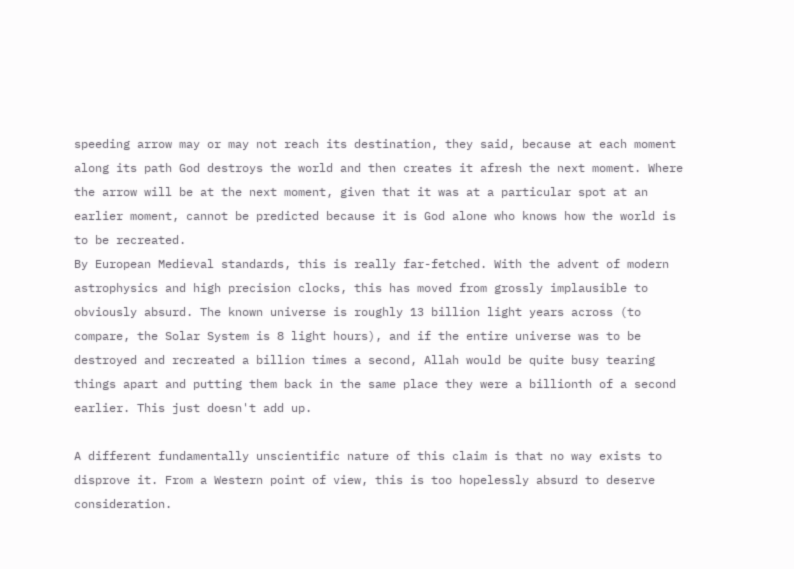speeding arrow may or may not reach its destination, they said, because at each moment along its path God destroys the world and then creates it afresh the next moment. Where the arrow will be at the next moment, given that it was at a particular spot at an earlier moment, cannot be predicted because it is God alone who knows how the world is to be recreated.
By European Medieval standards, this is really far-fetched. With the advent of modern astrophysics and high precision clocks, this has moved from grossly implausible to obviously absurd. The known universe is roughly 13 billion light years across (to compare, the Solar System is 8 light hours), and if the entire universe was to be destroyed and recreated a billion times a second, Allah would be quite busy tearing things apart and putting them back in the same place they were a billionth of a second earlier. This just doesn't add up.

A different fundamentally unscientific nature of this claim is that no way exists to disprove it. From a Western point of view, this is too hopelessly absurd to deserve consideration.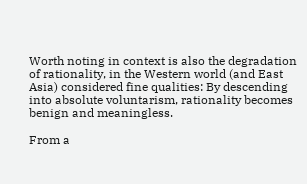Worth noting in context is also the degradation of rationality, in the Western world (and East Asia) considered fine qualities: By descending into absolute voluntarism, rationality becomes benign and meaningless.

From a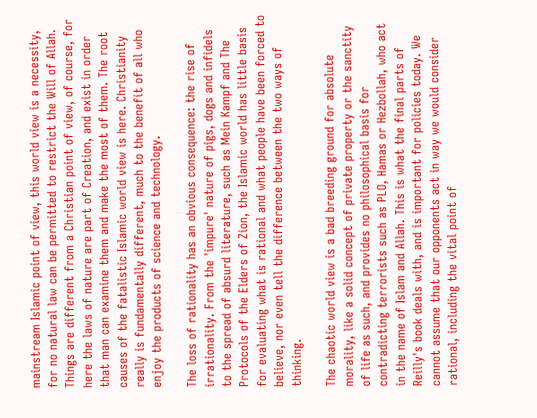mainstream Islamic point of view, this world view is a necessity, for no natural law can be permitted to restrict the Will of Allah. Things are different from a Christian point of view, of course, for here the laws of nature are part of Creation, and exist in order that man can examine them and make the most of them. The root causes of the fatalistic Islamic world view is here. Christianity really is fundamentally different, much to the benefit of all who enjoy the products of science and technology.

The loss of rationality has an obvious consequence: the rise of irrationality. From the 'impure' nature of pigs, dogs and infidels to the spread of absurd literature, such as Mein Kampf and The Protocols of the Elders of Zion, the Islamic world has little basis for evaluating what is rational and what people have been forced to believe, nor even tell the difference between the two ways of thinking.

The chaotic world view is a bad breeding ground for absolute morality, like a solid concept of private property or the sanctity of life as such, and provides no philosophical basis for contradicting terrorists such as PLO, Hamas or Hezbollah, who act in the name of Islam and Allah. This is what the final parts of Reilly's book deals with, and is important for policies today. We cannot assume that our opponents act in way we would consider rational, including the vital point of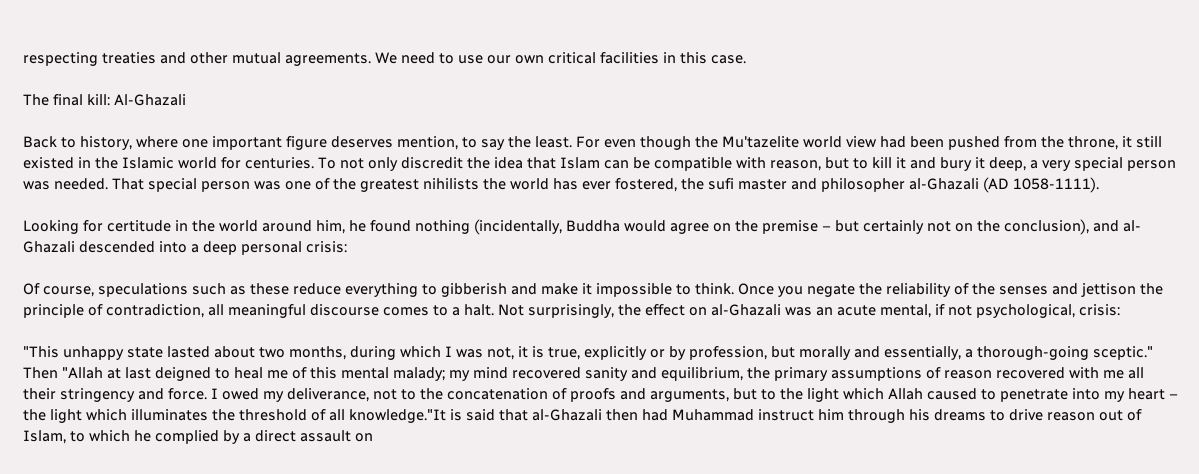respecting treaties and other mutual agreements. We need to use our own critical facilities in this case.

The final kill: Al-Ghazali

Back to history, where one important figure deserves mention, to say the least. For even though the Mu'tazelite world view had been pushed from the throne, it still existed in the Islamic world for centuries. To not only discredit the idea that Islam can be compatible with reason, but to kill it and bury it deep, a very special person was needed. That special person was one of the greatest nihilists the world has ever fostered, the sufi master and philosopher al-Ghazali (AD 1058-1111).

Looking for certitude in the world around him, he found nothing (incidentally, Buddha would agree on the premise – but certainly not on the conclusion), and al-Ghazali descended into a deep personal crisis:

Of course, speculations such as these reduce everything to gibberish and make it impossible to think. Once you negate the reliability of the senses and jettison the principle of contradiction, all meaningful discourse comes to a halt. Not surprisingly, the effect on al-Ghazali was an acute mental, if not psychological, crisis:

"This unhappy state lasted about two months, during which I was not, it is true, explicitly or by profession, but morally and essentially, a thorough-going sceptic." Then "Allah at last deigned to heal me of this mental malady; my mind recovered sanity and equilibrium, the primary assumptions of reason recovered with me all their stringency and force. I owed my deliverance, not to the concatenation of proofs and arguments, but to the light which Allah caused to penetrate into my heart – the light which illuminates the threshold of all knowledge."It is said that al-Ghazali then had Muhammad instruct him through his dreams to drive reason out of Islam, to which he complied by a direct assault on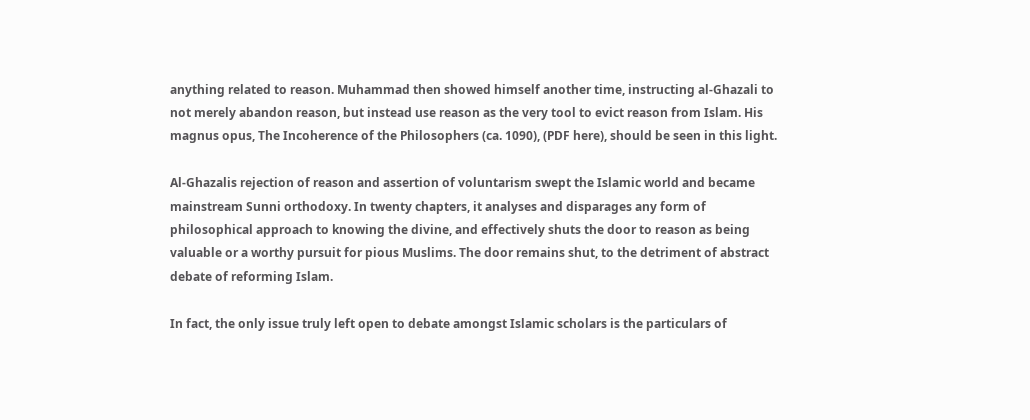anything related to reason. Muhammad then showed himself another time, instructing al-Ghazali to not merely abandon reason, but instead use reason as the very tool to evict reason from Islam. His magnus opus, The Incoherence of the Philosophers (ca. 1090), (PDF here), should be seen in this light.

Al-Ghazalis rejection of reason and assertion of voluntarism swept the Islamic world and became mainstream Sunni orthodoxy. In twenty chapters, it analyses and disparages any form of philosophical approach to knowing the divine, and effectively shuts the door to reason as being valuable or a worthy pursuit for pious Muslims. The door remains shut, to the detriment of abstract debate of reforming Islam.

In fact, the only issue truly left open to debate amongst Islamic scholars is the particulars of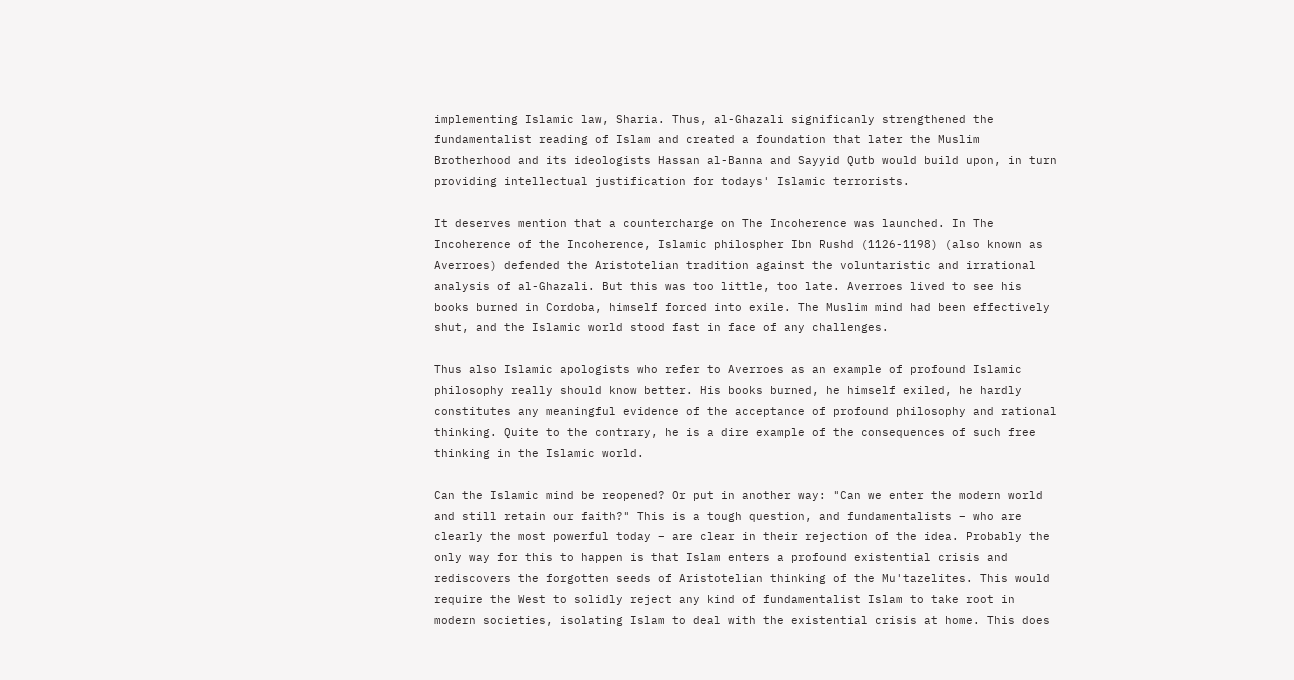implementing Islamic law, Sharia. Thus, al-Ghazali significanly strengthened the fundamentalist reading of Islam and created a foundation that later the Muslim Brotherhood and its ideologists Hassan al-Banna and Sayyid Qutb would build upon, in turn providing intellectual justification for todays' Islamic terrorists.

It deserves mention that a countercharge on The Incoherence was launched. In The Incoherence of the Incoherence, Islamic philospher Ibn Rushd (1126-1198) (also known as Averroes) defended the Aristotelian tradition against the voluntaristic and irrational analysis of al-Ghazali. But this was too little, too late. Averroes lived to see his books burned in Cordoba, himself forced into exile. The Muslim mind had been effectively shut, and the Islamic world stood fast in face of any challenges.

Thus also Islamic apologists who refer to Averroes as an example of profound Islamic philosophy really should know better. His books burned, he himself exiled, he hardly constitutes any meaningful evidence of the acceptance of profound philosophy and rational thinking. Quite to the contrary, he is a dire example of the consequences of such free thinking in the Islamic world.

Can the Islamic mind be reopened? Or put in another way: "Can we enter the modern world and still retain our faith?" This is a tough question, and fundamentalists – who are clearly the most powerful today – are clear in their rejection of the idea. Probably the only way for this to happen is that Islam enters a profound existential crisis and rediscovers the forgotten seeds of Aristotelian thinking of the Mu'tazelites. This would require the West to solidly reject any kind of fundamentalist Islam to take root in modern societies, isolating Islam to deal with the existential crisis at home. This does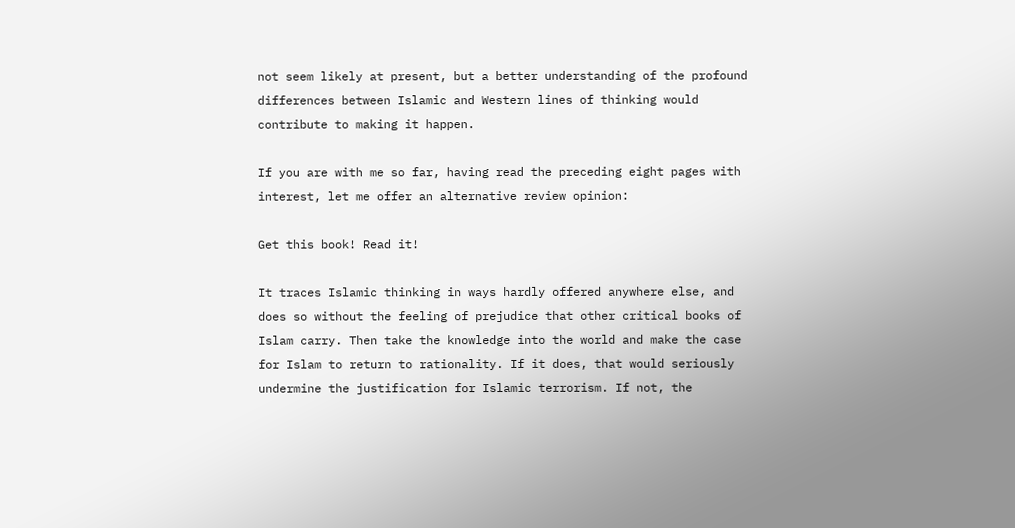not seem likely at present, but a better understanding of the profound differences between Islamic and Western lines of thinking would contribute to making it happen.

If you are with me so far, having read the preceding eight pages with interest, let me offer an alternative review opinion:

Get this book! Read it!

It traces Islamic thinking in ways hardly offered anywhere else, and does so without the feeling of prejudice that other critical books of Islam carry. Then take the knowledge into the world and make the case for Islam to return to rationality. If it does, that would seriously undermine the justification for Islamic terrorism. If not, the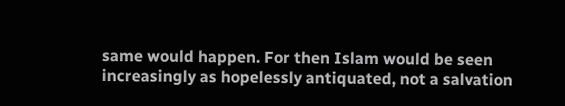same would happen. For then Islam would be seen increasingly as hopelessly antiquated, not a salvation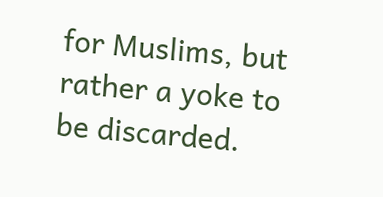for Muslims, but rather a yoke to be discarded.